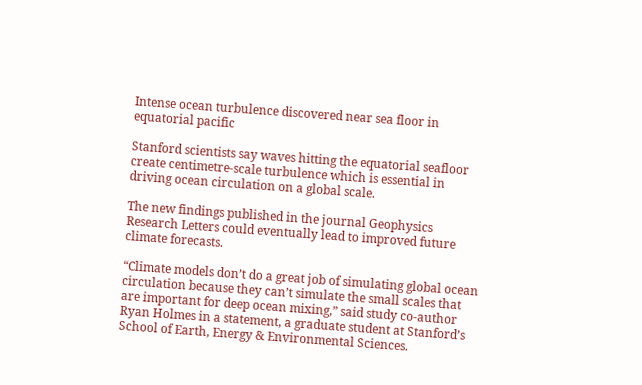Intense ocean turbulence discovered near sea floor in equatorial pacific

Stanford scientists say waves hitting the equatorial seafloor create centimetre-scale turbulence which is essential in driving ocean circulation on a global scale.

The new findings published in the journal Geophysics Research Letters could eventually lead to improved future climate forecasts.

“Climate models don’t do a great job of simulating global ocean circulation because they can’t simulate the small scales that are important for deep ocean mixing,” said study co-author Ryan Holmes in a statement, a graduate student at Stanford’s School of Earth, Energy & Environmental Sciences.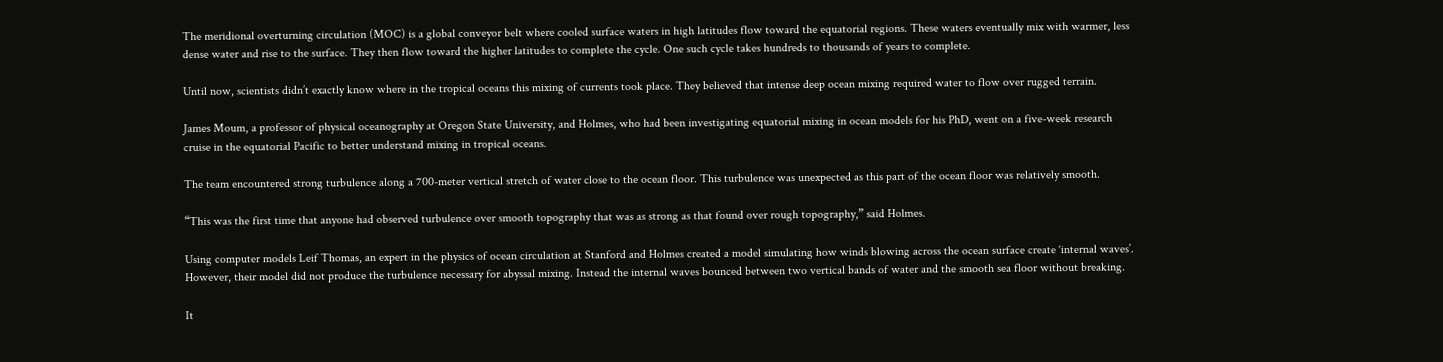The meridional overturning circulation (MOC) is a global conveyor belt where cooled surface waters in high latitudes flow toward the equatorial regions. These waters eventually mix with warmer, less dense water and rise to the surface. They then flow toward the higher latitudes to complete the cycle. One such cycle takes hundreds to thousands of years to complete.

Until now, scientists didn’t exactly know where in the tropical oceans this mixing of currents took place. They believed that intense deep ocean mixing required water to flow over rugged terrain.

James Moum, a professor of physical oceanography at Oregon State University, and Holmes, who had been investigating equatorial mixing in ocean models for his PhD, went on a five-week research cruise in the equatorial Pacific to better understand mixing in tropical oceans.

The team encountered strong turbulence along a 700-meter vertical stretch of water close to the ocean floor. This turbulence was unexpected as this part of the ocean floor was relatively smooth.

“This was the first time that anyone had observed turbulence over smooth topography that was as strong as that found over rough topography,” said Holmes.

Using computer models Leif Thomas, an expert in the physics of ocean circulation at Stanford and Holmes created a model simulating how winds blowing across the ocean surface create ‘internal waves’. However, their model did not produce the turbulence necessary for abyssal mixing. Instead the internal waves bounced between two vertical bands of water and the smooth sea floor without breaking.

It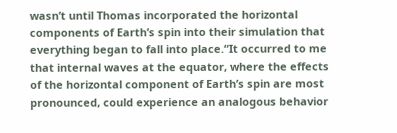wasn’t until Thomas incorporated the horizontal components of Earth’s spin into their simulation that everything began to fall into place.“It occurred to me that internal waves at the equator, where the effects of the horizontal component of Earth’s spin are most pronounced, could experience an analogous behavior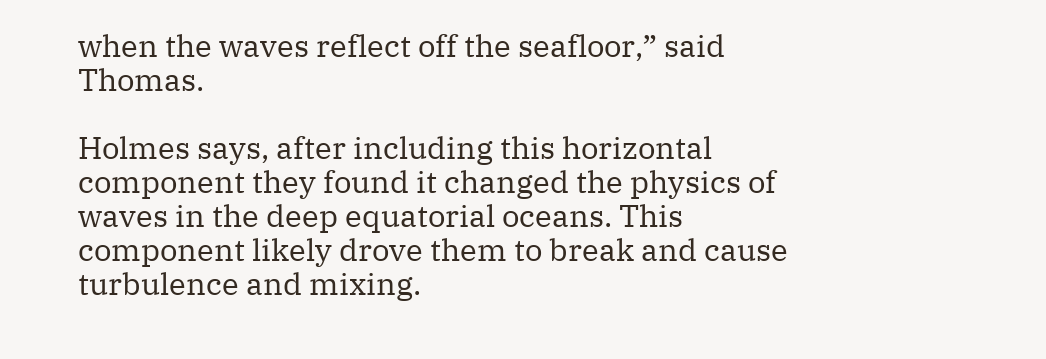when the waves reflect off the seafloor,” said Thomas.

Holmes says, after including this horizontal component they found it changed the physics of waves in the deep equatorial oceans. This component likely drove them to break and cause turbulence and mixing.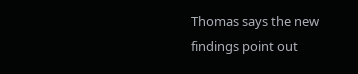Thomas says the new findings point out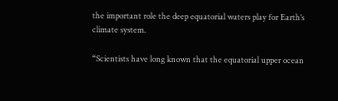the important role the deep equatorial waters play for Earth’s climate system.

“Scientists have long known that the equatorial upper ocean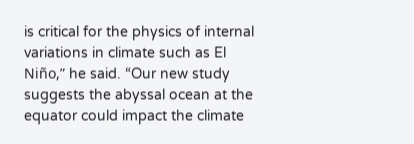is critical for the physics of internal variations in climate such as El Niño,” he said. “Our new study suggests the abyssal ocean at the equator could impact the climate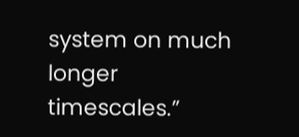system on much longer timescales.”